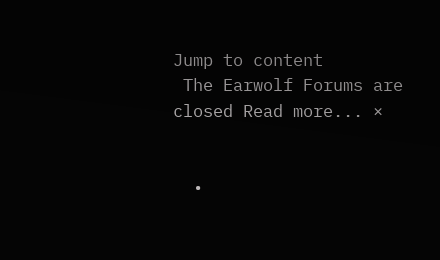Jump to content
 The Earwolf Forums are closed Read more... ×


  •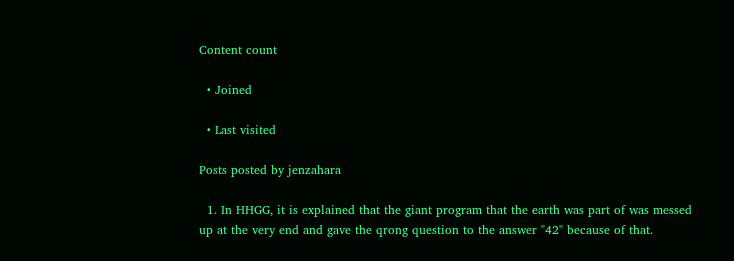Content count

  • Joined

  • Last visited

Posts posted by jenzahara

  1. In HHGG, it is explained that the giant program that the earth was part of was messed up at the very end and gave the qrong question to the answer "42" because of that.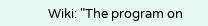Wiki: "The program on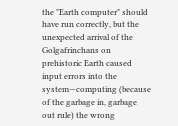the "Earth computer" should have run correctly, but the unexpected arrival of the Golgafrinchans on prehistoric Earth caused input errors into the system—computing (because of the garbage in, garbage out rule) the wrong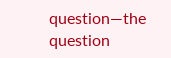question—the question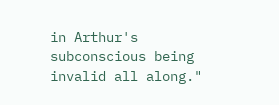in Arthur's subconscious being invalid all along."